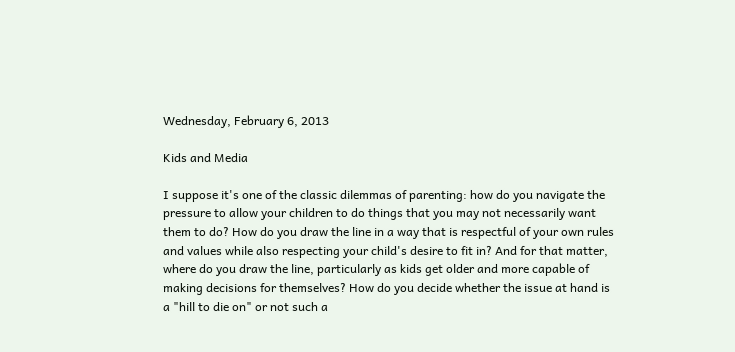Wednesday, February 6, 2013

Kids and Media

I suppose it's one of the classic dilemmas of parenting: how do you navigate the pressure to allow your children to do things that you may not necessarily want them to do? How do you draw the line in a way that is respectful of your own rules and values while also respecting your child's desire to fit in? And for that matter, where do you draw the line, particularly as kids get older and more capable of making decisions for themselves? How do you decide whether the issue at hand is a "hill to die on" or not such a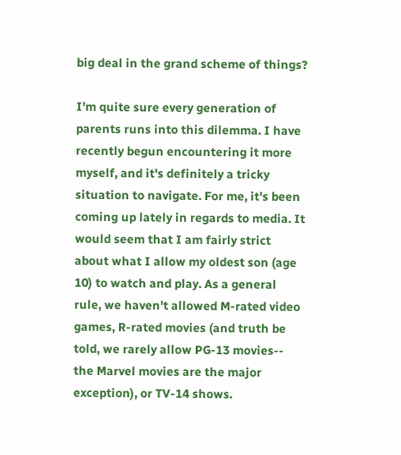big deal in the grand scheme of things?

I'm quite sure every generation of parents runs into this dilemma. I have recently begun encountering it more myself, and it's definitely a tricky situation to navigate. For me, it's been coming up lately in regards to media. It would seem that I am fairly strict about what I allow my oldest son (age 10) to watch and play. As a general rule, we haven't allowed M-rated video games, R-rated movies (and truth be told, we rarely allow PG-13 movies-- the Marvel movies are the major exception), or TV-14 shows.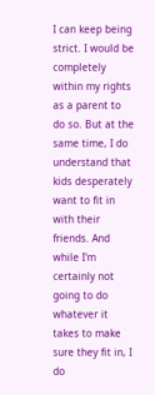I can keep being strict. I would be completely within my rights as a parent to do so. But at the same time, I do understand that kids desperately want to fit in with their friends. And while I'm certainly not going to do whatever it takes to make sure they fit in, I do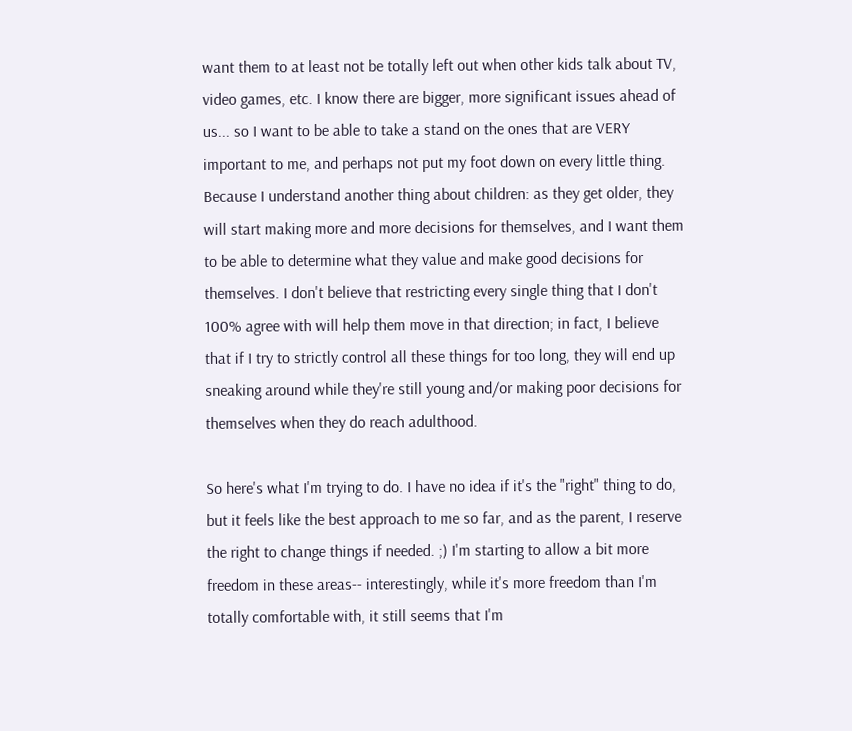want them to at least not be totally left out when other kids talk about TV, video games, etc. I know there are bigger, more significant issues ahead of us... so I want to be able to take a stand on the ones that are VERY important to me, and perhaps not put my foot down on every little thing. Because I understand another thing about children: as they get older, they will start making more and more decisions for themselves, and I want them to be able to determine what they value and make good decisions for themselves. I don't believe that restricting every single thing that I don't 100% agree with will help them move in that direction; in fact, I believe that if I try to strictly control all these things for too long, they will end up sneaking around while they're still young and/or making poor decisions for themselves when they do reach adulthood.

So here's what I'm trying to do. I have no idea if it's the "right" thing to do, but it feels like the best approach to me so far, and as the parent, I reserve the right to change things if needed. ;) I'm starting to allow a bit more freedom in these areas-- interestingly, while it's more freedom than I'm totally comfortable with, it still seems that I'm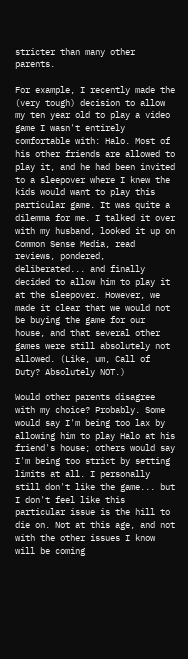stricter than many other parents.

For example, I recently made the (very tough) decision to allow my ten year old to play a video game I wasn't entirely comfortable with: Halo. Most of his other friends are allowed to play it, and he had been invited to a sleepover where I knew the kids would want to play this particular game. It was quite a dilemma for me. I talked it over with my husband, looked it up on Common Sense Media, read reviews, pondered, deliberated... and finally decided to allow him to play it at the sleepover. However, we made it clear that we would not be buying the game for our house, and that several other games were still absolutely not allowed. (Like, um, Call of Duty? Absolutely NOT.)

Would other parents disagree with my choice? Probably. Some would say I'm being too lax by allowing him to play Halo at his friend's house; others would say I'm being too strict by setting limits at all. I personally still don't like the game... but I don't feel like this particular issue is the hill to die on. Not at this age, and not with the other issues I know will be coming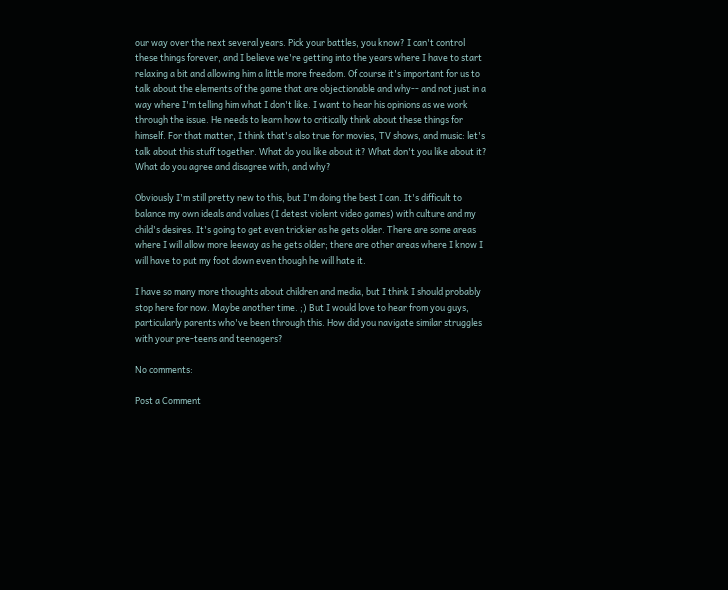our way over the next several years. Pick your battles, you know? I can't control these things forever, and I believe we're getting into the years where I have to start relaxing a bit and allowing him a little more freedom. Of course it's important for us to talk about the elements of the game that are objectionable and why-- and not just in a way where I'm telling him what I don't like. I want to hear his opinions as we work through the issue. He needs to learn how to critically think about these things for himself. For that matter, I think that's also true for movies, TV shows, and music: let's talk about this stuff together. What do you like about it? What don't you like about it? What do you agree and disagree with, and why?

Obviously I'm still pretty new to this, but I'm doing the best I can. It's difficult to balance my own ideals and values (I detest violent video games) with culture and my child's desires. It's going to get even trickier as he gets older. There are some areas where I will allow more leeway as he gets older; there are other areas where I know I will have to put my foot down even though he will hate it.

I have so many more thoughts about children and media, but I think I should probably stop here for now. Maybe another time. ;) But I would love to hear from you guys, particularly parents who've been through this. How did you navigate similar struggles with your pre-teens and teenagers?

No comments:

Post a Comment